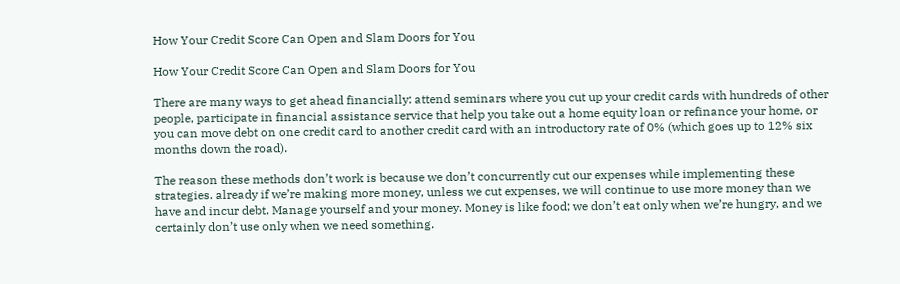How Your Credit Score Can Open and Slam Doors for You

How Your Credit Score Can Open and Slam Doors for You

There are many ways to get ahead financially: attend seminars where you cut up your credit cards with hundreds of other people, participate in financial assistance service that help you take out a home equity loan or refinance your home, or you can move debt on one credit card to another credit card with an introductory rate of 0% (which goes up to 12% six months down the road).

The reason these methods don’t work is because we don’t concurrently cut our expenses while implementing these strategies. already if we’re making more money, unless we cut expenses, we will continue to use more money than we have and incur debt. Manage yourself and your money. Money is like food; we don’t eat only when we’re hungry, and we certainly don’t use only when we need something.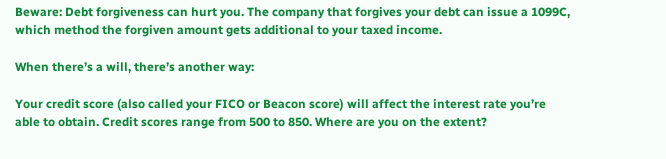Beware: Debt forgiveness can hurt you. The company that forgives your debt can issue a 1099C, which method the forgiven amount gets additional to your taxed income.

When there’s a will, there’s another way:

Your credit score (also called your FICO or Beacon score) will affect the interest rate you’re able to obtain. Credit scores range from 500 to 850. Where are you on the extent?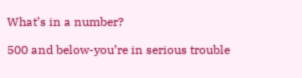What’s in a number?

500 and below-you’re in serious trouble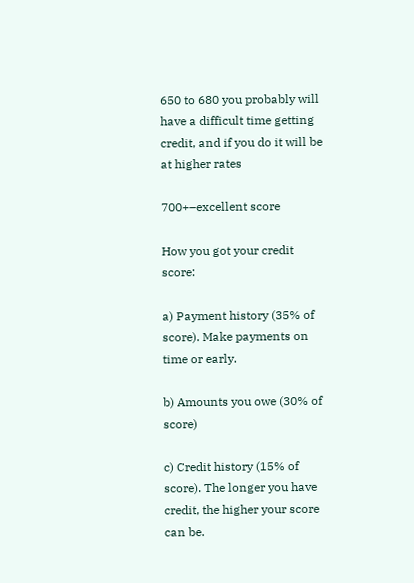650 to 680 you probably will have a difficult time getting credit, and if you do it will be at higher rates

700+–excellent score

How you got your credit score:

a) Payment history (35% of score). Make payments on time or early.

b) Amounts you owe (30% of score)

c) Credit history (15% of score). The longer you have credit, the higher your score can be.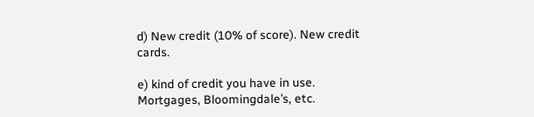d) New credit (10% of score). New credit cards.

e) kind of credit you have in use. Mortgages, Bloomingdale’s, etc.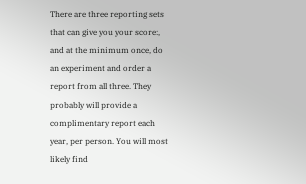There are three reporting sets that can give you your score:, and at the minimum once, do an experiment and order a report from all three. They probably will provide a complimentary report each year, per person. You will most likely find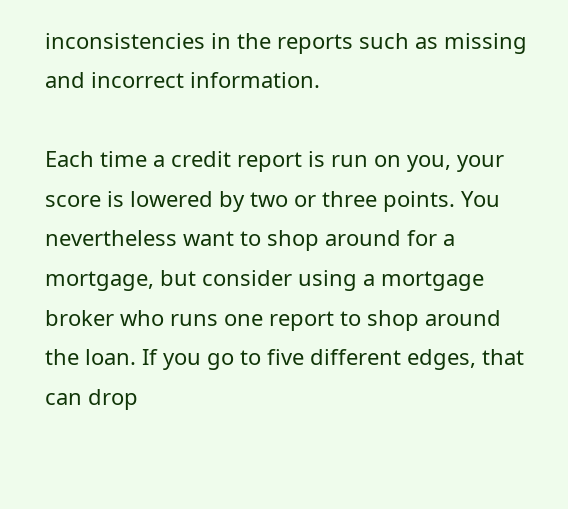inconsistencies in the reports such as missing and incorrect information.

Each time a credit report is run on you, your score is lowered by two or three points. You nevertheless want to shop around for a mortgage, but consider using a mortgage broker who runs one report to shop around the loan. If you go to five different edges, that can drop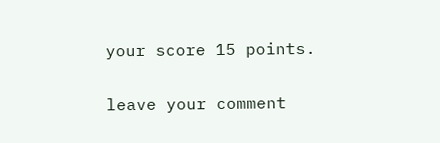your score 15 points.

leave your comment